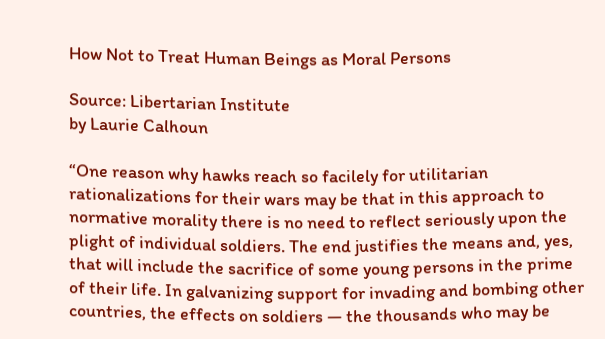How Not to Treat Human Beings as Moral Persons

Source: Libertarian Institute
by Laurie Calhoun

“One reason why hawks reach so facilely for utilitarian rationalizations for their wars may be that in this approach to normative morality there is no need to reflect seriously upon the plight of individual soldiers. The end justifies the means and, yes, that will include the sacrifice of some young persons in the prime of their life. In galvanizing support for invading and bombing other countries, the effects on soldiers — the thousands who may be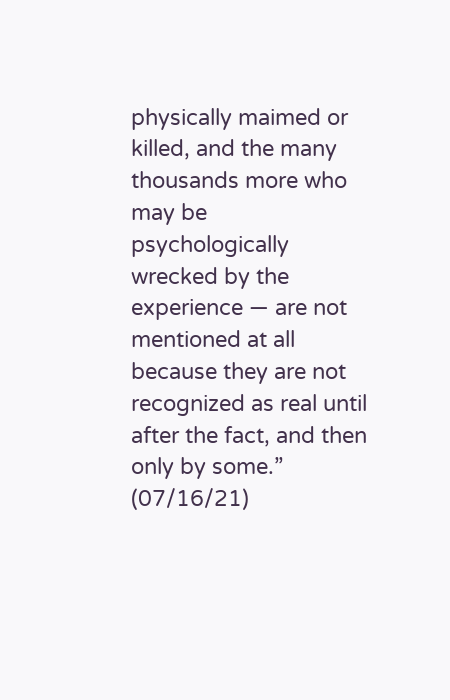physically maimed or killed, and the many thousands more who may be psychologically wrecked by the experience — are not mentioned at all because they are not recognized as real until after the fact, and then only by some.” (07/16/21)